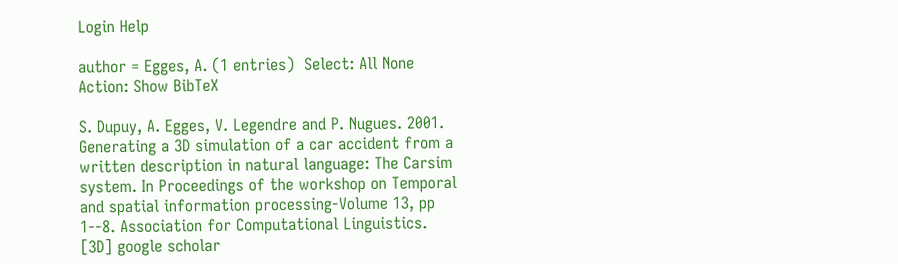Login Help

author = Egges, A. (1 entries)  Select: All None   Action: Show BibTeX

S. Dupuy, A. Egges, V. Legendre and P. Nugues. 2001. Generating a 3D simulation of a car accident from a written description in natural language: The Carsim system. In Proceedings of the workshop on Temporal and spatial information processing-Volume 13, pp 1--8. Association for Computational Linguistics. [3D] google scholar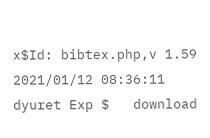x$Id: bibtex.php,v 1.59 2021/01/12 08:36:11 dyuret Exp $   download